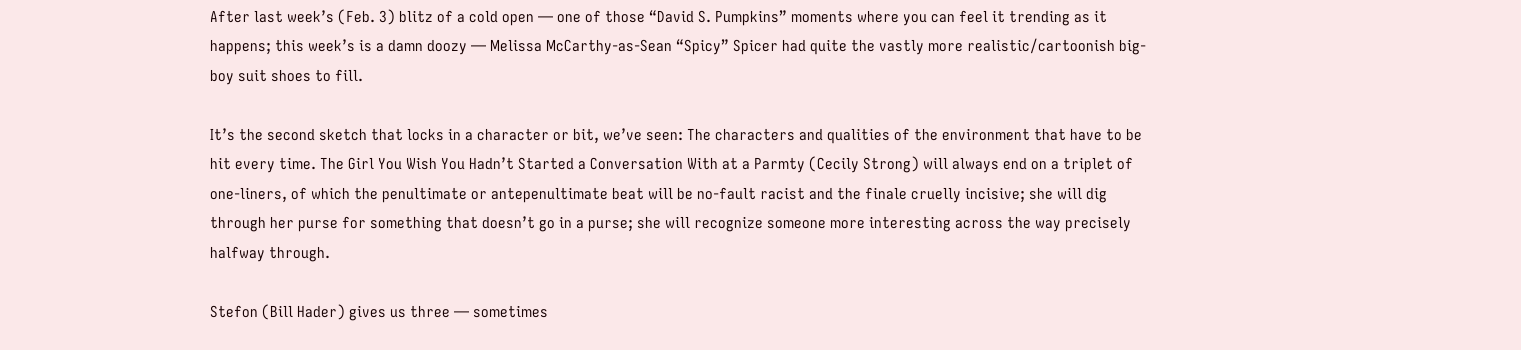After last week’s (Feb. 3) blitz of a cold open — one of those “David S. Pumpkins” moments where you can feel it trending as it happens; this week’s is a damn doozy — Melissa McCarthy-as-Sean “Spicy” Spicer had quite the vastly more realistic/cartoonish big-boy suit shoes to fill.

It’s the second sketch that locks in a character or bit, we’ve seen: The characters and qualities of the environment that have to be hit every time. The Girl You Wish You Hadn’t Started a Conversation With at a Parmty (Cecily Strong) will always end on a triplet of one-liners, of which the penultimate or antepenultimate beat will be no-fault racist and the finale cruelly incisive; she will dig through her purse for something that doesn’t go in a purse; she will recognize someone more interesting across the way precisely halfway through.

Stefon (Bill Hader) gives us three — sometimes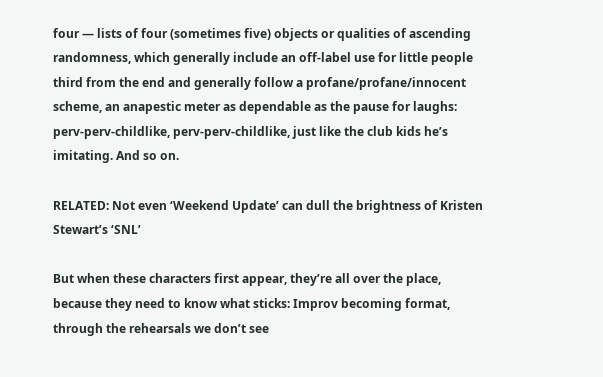four — lists of four (sometimes five) objects or qualities of ascending randomness, which generally include an off-label use for little people third from the end and generally follow a profane/profane/innocent scheme, an anapestic meter as dependable as the pause for laughs: perv-perv-childlike, perv-perv-childlike, just like the club kids he’s imitating. And so on.

RELATED: Not even ‘Weekend Update’ can dull the brightness of Kristen Stewart’s ‘SNL’

But when these characters first appear, they’re all over the place, because they need to know what sticks: Improv becoming format, through the rehearsals we don’t see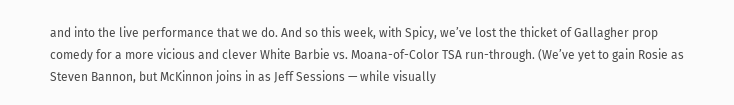and into the live performance that we do. And so this week, with Spicy, we’ve lost the thicket of Gallagher prop comedy for a more vicious and clever White Barbie vs. Moana-of-Color TSA run-through. (We’ve yet to gain Rosie as Steven Bannon, but McKinnon joins in as Jeff Sessions — while visually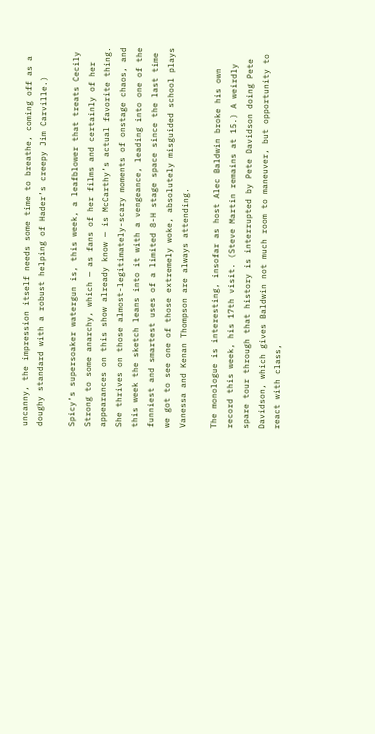uncanny, the impression itself needs some time to breathe, coming off as a doughy standard with a robust helping of Hader’s creepy Jim Carville.)

Spicy’s supersoaker watergun is, this week, a leafblower that treats Cecily Strong to some anarchy, which — as fans of her films and certainly of her appearances on this show already know — is McCarthy’s actual favorite thing. She thrives on those almost-legitimately-scary moments of onstage chaos, and this week the sketch leans into it with a vengeance, leading into one of the funniest and smartest uses of a limited 8-H stage space since the last time we got to see one of those extremely woke, absolutely misguided school plays Vanessa and Kenan Thompson are always attending.

The monologue is interesting, insofar as host Alec Baldwin broke his own record this week, his 17th visit. (Steve Martin remains at 15.) A weirdly spare tour through that history is interrupted by Pete Davidson doing Pete Davidson, which gives Baldwin not much room to maneuver, but opportunity to react with class,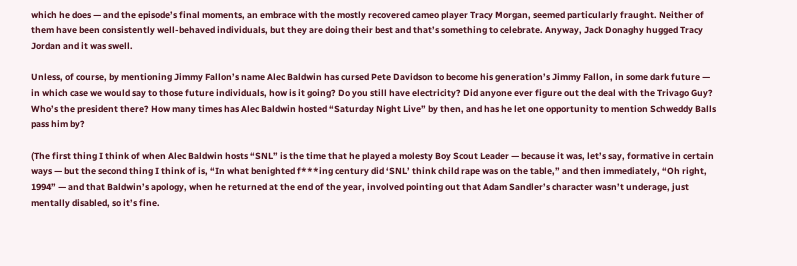which he does — and the episode’s final moments, an embrace with the mostly recovered cameo player Tracy Morgan, seemed particularly fraught. Neither of them have been consistently well-behaved individuals, but they are doing their best and that’s something to celebrate. Anyway, Jack Donaghy hugged Tracy Jordan and it was swell.

Unless, of course, by mentioning Jimmy Fallon’s name Alec Baldwin has cursed Pete Davidson to become his generation’s Jimmy Fallon, in some dark future — in which case we would say to those future individuals, how is it going? Do you still have electricity? Did anyone ever figure out the deal with the Trivago Guy? Who’s the president there? How many times has Alec Baldwin hosted “Saturday Night Live” by then, and has he let one opportunity to mention Schweddy Balls pass him by?

(The first thing I think of when Alec Baldwin hosts “SNL” is the time that he played a molesty Boy Scout Leader — because it was, let’s say, formative in certain ways — but the second thing I think of is, “In what benighted f***ing century did ‘SNL’ think child rape was on the table,” and then immediately, “Oh right, 1994” — and that Baldwin’s apology, when he returned at the end of the year, involved pointing out that Adam Sandler’s character wasn’t underage, just mentally disabled, so it’s fine.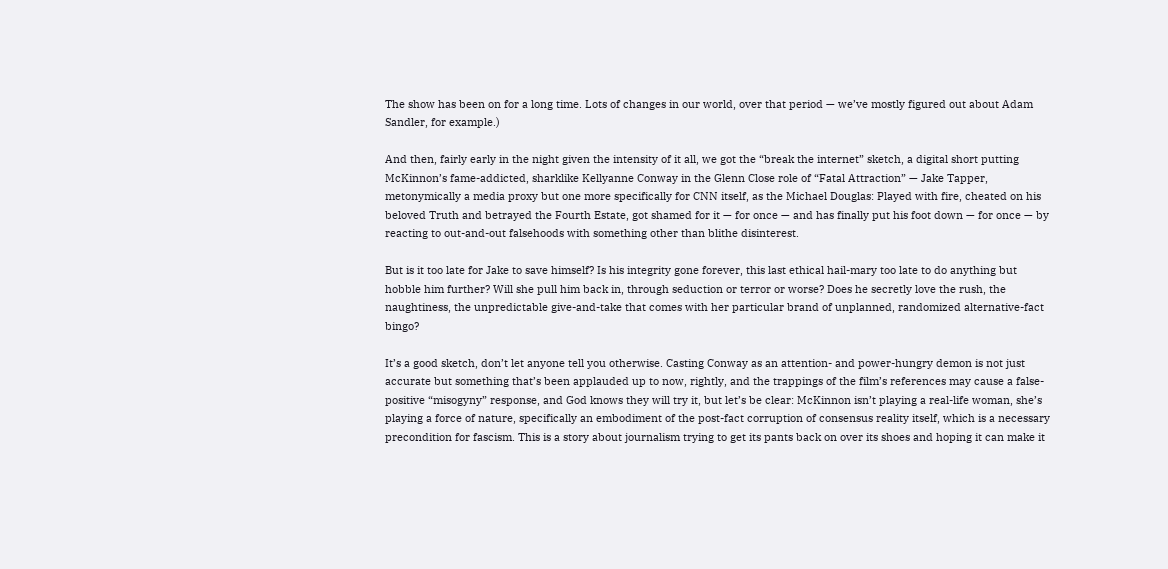The show has been on for a long time. Lots of changes in our world, over that period — we’ve mostly figured out about Adam Sandler, for example.)

And then, fairly early in the night given the intensity of it all, we got the “break the internet” sketch, a digital short putting McKinnon’s fame-addicted, sharklike Kellyanne Conway in the Glenn Close role of “Fatal Attraction” — Jake Tapper, metonymically a media proxy but one more specifically for CNN itself, as the Michael Douglas: Played with fire, cheated on his beloved Truth and betrayed the Fourth Estate, got shamed for it — for once — and has finally put his foot down — for once — by reacting to out-and-out falsehoods with something other than blithe disinterest.

But is it too late for Jake to save himself? Is his integrity gone forever, this last ethical hail-mary too late to do anything but hobble him further? Will she pull him back in, through seduction or terror or worse? Does he secretly love the rush, the naughtiness, the unpredictable give-and-take that comes with her particular brand of unplanned, randomized alternative-fact bingo?

It’s a good sketch, don’t let anyone tell you otherwise. Casting Conway as an attention- and power-hungry demon is not just accurate but something that’s been applauded up to now, rightly, and the trappings of the film’s references may cause a false-positive “misogyny” response, and God knows they will try it, but let’s be clear: McKinnon isn’t playing a real-life woman, she’s playing a force of nature, specifically an embodiment of the post-fact corruption of consensus reality itself, which is a necessary precondition for fascism. This is a story about journalism trying to get its pants back on over its shoes and hoping it can make it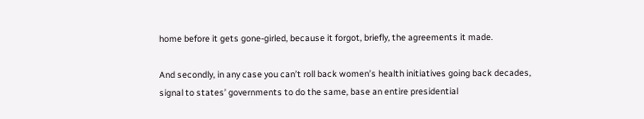home before it gets gone-girled, because it forgot, briefly, the agreements it made.

And secondly, in any case you can’t roll back women’s health initiatives going back decades, signal to states’ governments to do the same, base an entire presidential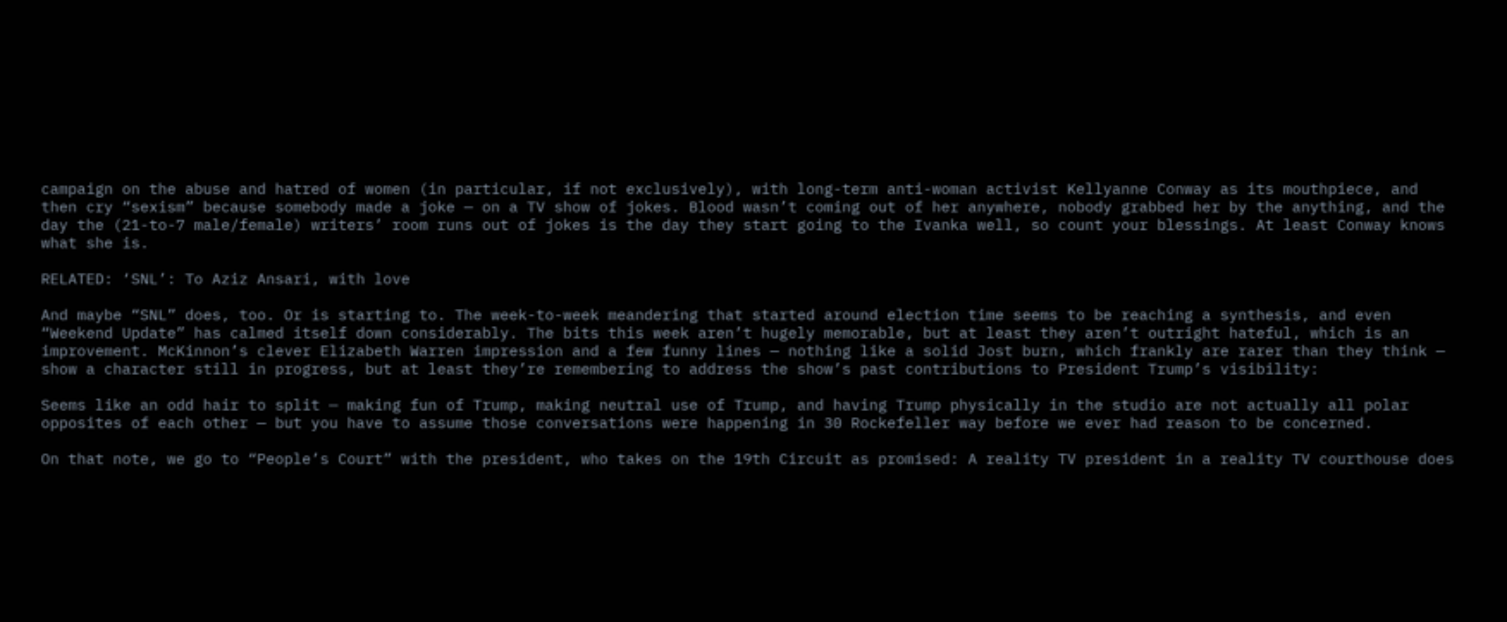campaign on the abuse and hatred of women (in particular, if not exclusively), with long-term anti-woman activist Kellyanne Conway as its mouthpiece, and then cry “sexism” because somebody made a joke — on a TV show of jokes. Blood wasn’t coming out of her anywhere, nobody grabbed her by the anything, and the day the (21-to-7 male/female) writers’ room runs out of jokes is the day they start going to the Ivanka well, so count your blessings. At least Conway knows what she is.

RELATED: ‘SNL’: To Aziz Ansari, with love

And maybe “SNL” does, too. Or is starting to. The week-to-week meandering that started around election time seems to be reaching a synthesis, and even “Weekend Update” has calmed itself down considerably. The bits this week aren’t hugely memorable, but at least they aren’t outright hateful, which is an improvement. McKinnon’s clever Elizabeth Warren impression and a few funny lines — nothing like a solid Jost burn, which frankly are rarer than they think — show a character still in progress, but at least they’re remembering to address the show’s past contributions to President Trump’s visibility:

Seems like an odd hair to split — making fun of Trump, making neutral use of Trump, and having Trump physically in the studio are not actually all polar opposites of each other — but you have to assume those conversations were happening in 30 Rockefeller way before we ever had reason to be concerned.

On that note, we go to “People’s Court” with the president, who takes on the 19th Circuit as promised: A reality TV president in a reality TV courthouse does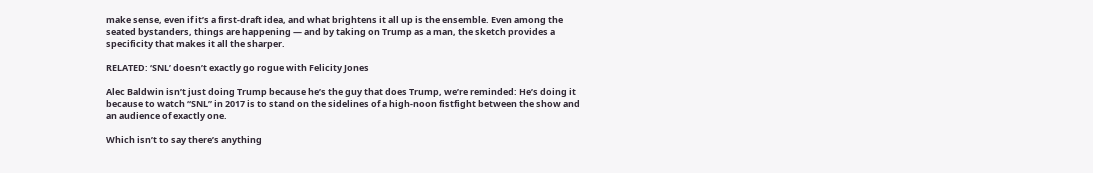make sense, even if it’s a first-draft idea, and what brightens it all up is the ensemble. Even among the seated bystanders, things are happening — and by taking on Trump as a man, the sketch provides a specificity that makes it all the sharper.

RELATED: ‘SNL’ doesn’t exactly go rogue with Felicity Jones

Alec Baldwin isn’t just doing Trump because he’s the guy that does Trump, we’re reminded: He’s doing it because to watch “SNL” in 2017 is to stand on the sidelines of a high-noon fistfight between the show and an audience of exactly one.

Which isn’t to say there’s anything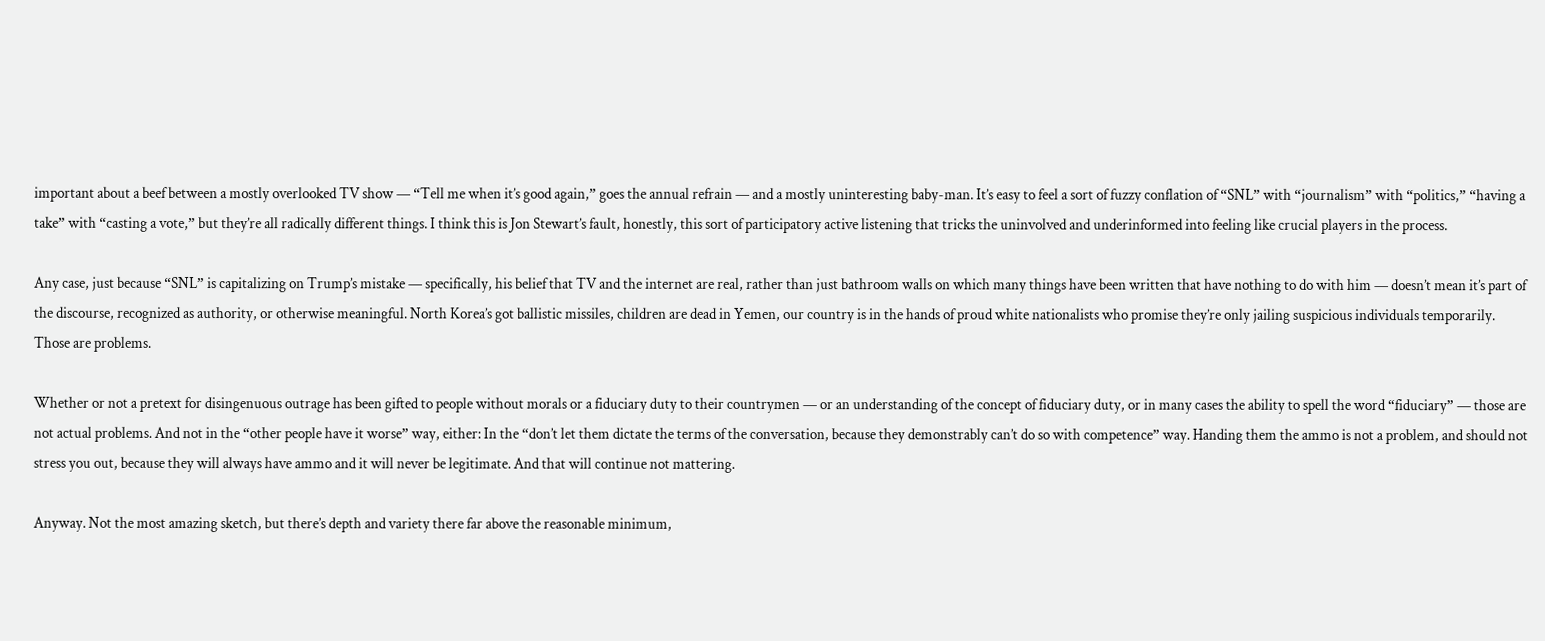important about a beef between a mostly overlooked TV show — “Tell me when it’s good again,” goes the annual refrain — and a mostly uninteresting baby-man. It’s easy to feel a sort of fuzzy conflation of “SNL” with “journalism” with “politics,” “having a take” with “casting a vote,” but they’re all radically different things. I think this is Jon Stewart’s fault, honestly, this sort of participatory active listening that tricks the uninvolved and underinformed into feeling like crucial players in the process.

Any case, just because “SNL” is capitalizing on Trump’s mistake — specifically, his belief that TV and the internet are real, rather than just bathroom walls on which many things have been written that have nothing to do with him — doesn’t mean it’s part of the discourse, recognized as authority, or otherwise meaningful. North Korea’s got ballistic missiles, children are dead in Yemen, our country is in the hands of proud white nationalists who promise they’re only jailing suspicious individuals temporarily. Those are problems.

Whether or not a pretext for disingenuous outrage has been gifted to people without morals or a fiduciary duty to their countrymen — or an understanding of the concept of fiduciary duty, or in many cases the ability to spell the word “fiduciary” — those are not actual problems. And not in the “other people have it worse” way, either: In the “don’t let them dictate the terms of the conversation, because they demonstrably can’t do so with competence” way. Handing them the ammo is not a problem, and should not stress you out, because they will always have ammo and it will never be legitimate. And that will continue not mattering.

Anyway. Not the most amazing sketch, but there’s depth and variety there far above the reasonable minimum,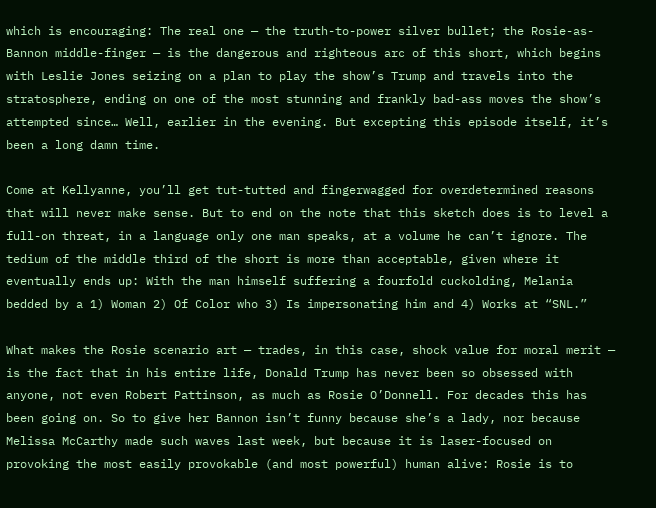which is encouraging: The real one — the truth-to-power silver bullet; the Rosie-as-Bannon middle-finger — is the dangerous and righteous arc of this short, which begins with Leslie Jones seizing on a plan to play the show’s Trump and travels into the stratosphere, ending on one of the most stunning and frankly bad-ass moves the show’s attempted since… Well, earlier in the evening. But excepting this episode itself, it’s been a long damn time.

Come at Kellyanne, you’ll get tut-tutted and fingerwagged for overdetermined reasons that will never make sense. But to end on the note that this sketch does is to level a full-on threat, in a language only one man speaks, at a volume he can’t ignore. The tedium of the middle third of the short is more than acceptable, given where it eventually ends up: With the man himself suffering a fourfold cuckolding, Melania bedded by a 1) Woman 2) Of Color who 3) Is impersonating him and 4) Works at “SNL.”

What makes the Rosie scenario art — trades, in this case, shock value for moral merit — is the fact that in his entire life, Donald Trump has never been so obsessed with anyone, not even Robert Pattinson, as much as Rosie O’Donnell. For decades this has been going on. So to give her Bannon isn’t funny because she’s a lady, nor because Melissa McCarthy made such waves last week, but because it is laser-focused on provoking the most easily provokable (and most powerful) human alive: Rosie is to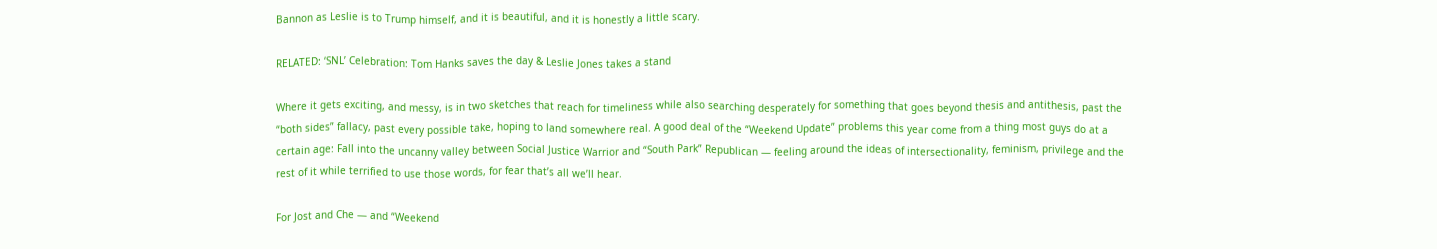Bannon as Leslie is to Trump himself, and it is beautiful, and it is honestly a little scary.

RELATED: ‘SNL’ Celebration: Tom Hanks saves the day & Leslie Jones takes a stand

Where it gets exciting, and messy, is in two sketches that reach for timeliness while also searching desperately for something that goes beyond thesis and antithesis, past the “both sides” fallacy, past every possible take, hoping to land somewhere real. A good deal of the “Weekend Update” problems this year come from a thing most guys do at a certain age: Fall into the uncanny valley between Social Justice Warrior and “South Park” Republican — feeling around the ideas of intersectionality, feminism, privilege and the rest of it while terrified to use those words, for fear that’s all we’ll hear.

For Jost and Che — and “Weekend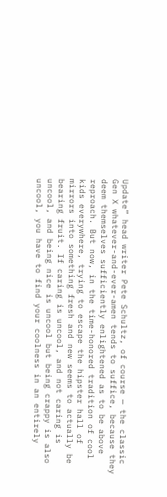Update” head writer Pete Schultz, of course — the classic Gen X whatever-and-ever-amen tends to suffice, because they deem themselves sufficiently enlightened as to be above reproach. But now, in the time-honored tradition of cool kids everywhere, trying to escape the hipster hall of mirrors into something fresh and new seems to actually be bearing fruit. If caring is uncool, and not caring is uncool, and being nice is uncool but being crappy is also uncool, you have to find your coolness in an entirely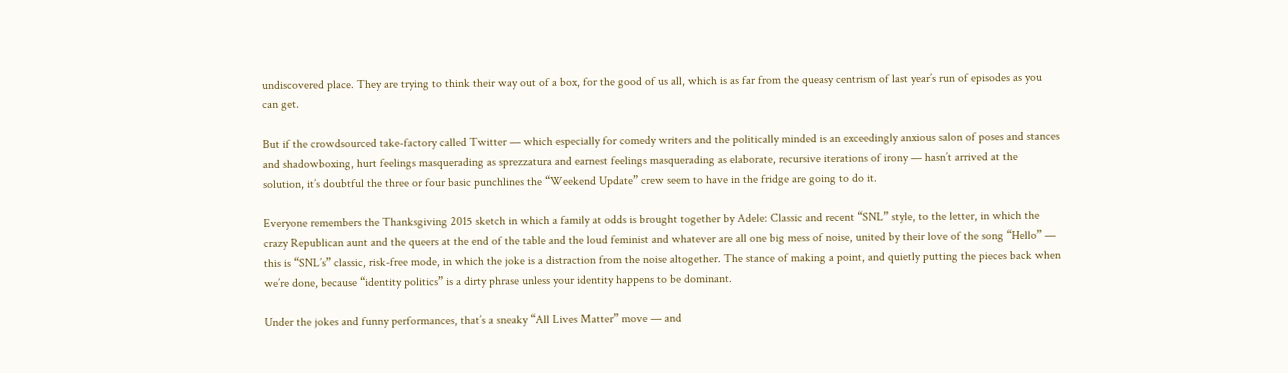undiscovered place. They are trying to think their way out of a box, for the good of us all, which is as far from the queasy centrism of last year’s run of episodes as you can get.

But if the crowdsourced take-factory called Twitter — which especially for comedy writers and the politically minded is an exceedingly anxious salon of poses and stances and shadowboxing, hurt feelings masquerading as sprezzatura and earnest feelings masquerading as elaborate, recursive iterations of irony — hasn’t arrived at the solution, it’s doubtful the three or four basic punchlines the “Weekend Update” crew seem to have in the fridge are going to do it.

Everyone remembers the Thanksgiving 2015 sketch in which a family at odds is brought together by Adele: Classic and recent “SNL” style, to the letter, in which the crazy Republican aunt and the queers at the end of the table and the loud feminist and whatever are all one big mess of noise, united by their love of the song “Hello” — this is “SNL’s” classic, risk-free mode, in which the joke is a distraction from the noise altogether. The stance of making a point, and quietly putting the pieces back when we’re done, because “identity politics” is a dirty phrase unless your identity happens to be dominant.

Under the jokes and funny performances, that’s a sneaky “All Lives Matter” move — and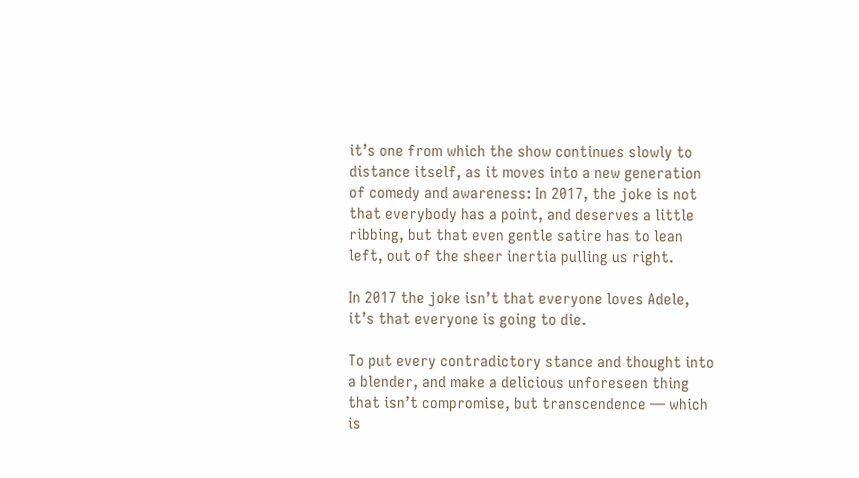it’s one from which the show continues slowly to distance itself, as it moves into a new generation of comedy and awareness: In 2017, the joke is not that everybody has a point, and deserves a little ribbing, but that even gentle satire has to lean left, out of the sheer inertia pulling us right.

In 2017 the joke isn’t that everyone loves Adele, it’s that everyone is going to die.

To put every contradictory stance and thought into a blender, and make a delicious unforeseen thing that isn’t compromise, but transcendence — which is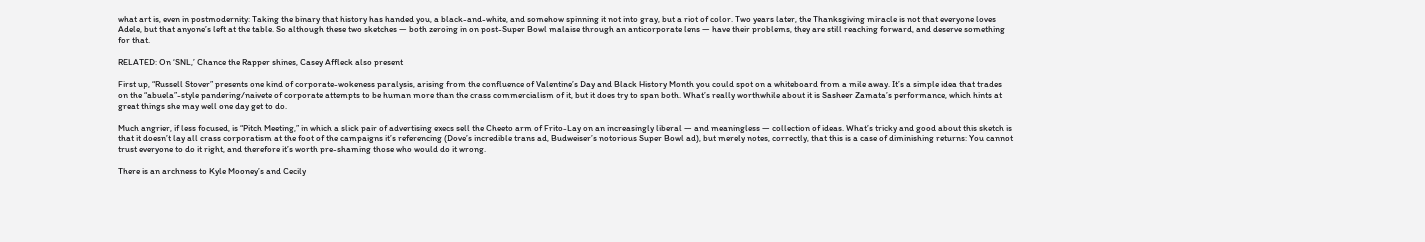what art is, even in postmodernity: Taking the binary that history has handed you, a black-and-white, and somehow spinning it not into gray, but a riot of color. Two years later, the Thanksgiving miracle is not that everyone loves Adele, but that anyone’s left at the table. So although these two sketches — both zeroing in on post-Super Bowl malaise through an anticorporate lens — have their problems, they are still reaching forward, and deserve something for that.

RELATED: On ‘SNL,’ Chance the Rapper shines, Casey Affleck also present

First up, “Russell Stover” presents one kind of corporate-wokeness paralysis, arising from the confluence of Valentine’s Day and Black History Month you could spot on a whiteboard from a mile away. It’s a simple idea that trades on the “abuela”-style pandering/naivete of corporate attempts to be human more than the crass commercialism of it, but it does try to span both. What’s really worthwhile about it is Sasheer Zamata’s performance, which hints at great things she may well one day get to do.

Much angrier, if less focused, is “Pitch Meeting,” in which a slick pair of advertising execs sell the Cheeto arm of Frito-Lay on an increasingly liberal — and meaningless — collection of ideas. What’s tricky and good about this sketch is that it doesn’t lay all crass corporatism at the foot of the campaigns it’s referencing (Dove’s incredible trans ad, Budweiser’s notorious Super Bowl ad), but merely notes, correctly, that this is a case of diminishing returns: You cannot trust everyone to do it right, and therefore it’s worth pre-shaming those who would do it wrong.

There is an archness to Kyle Mooney’s and Cecily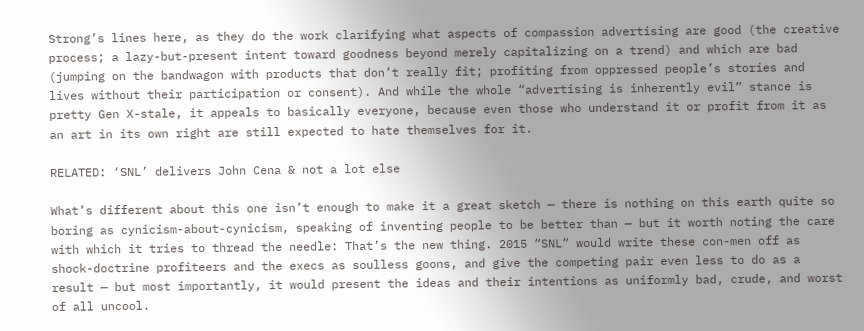Strong’s lines here, as they do the work clarifying what aspects of compassion advertising are good (the creative process; a lazy-but-present intent toward goodness beyond merely capitalizing on a trend) and which are bad (jumping on the bandwagon with products that don’t really fit; profiting from oppressed people’s stories and lives without their participation or consent). And while the whole “advertising is inherently evil” stance is pretty Gen X-stale, it appeals to basically everyone, because even those who understand it or profit from it as an art in its own right are still expected to hate themselves for it.

RELATED: ‘SNL’ delivers John Cena & not a lot else

What’s different about this one isn’t enough to make it a great sketch — there is nothing on this earth quite so boring as cynicism-about-cynicism, speaking of inventing people to be better than — but it worth noting the care with which it tries to thread the needle: That’s the new thing. 2015 “SNL” would write these con-men off as shock-doctrine profiteers and the execs as soulless goons, and give the competing pair even less to do as a result — but most importantly, it would present the ideas and their intentions as uniformly bad, crude, and worst of all uncool.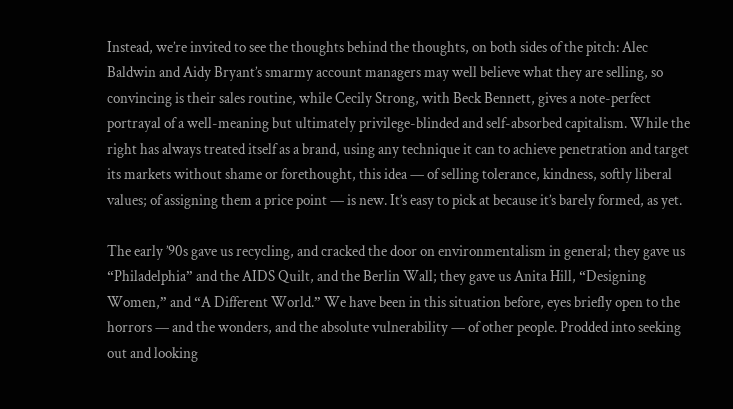Instead, we’re invited to see the thoughts behind the thoughts, on both sides of the pitch: Alec Baldwin and Aidy Bryant’s smarmy account managers may well believe what they are selling, so convincing is their sales routine, while Cecily Strong, with Beck Bennett, gives a note-perfect portrayal of a well-meaning but ultimately privilege-blinded and self-absorbed capitalism. While the right has always treated itself as a brand, using any technique it can to achieve penetration and target its markets without shame or forethought, this idea — of selling tolerance, kindness, softly liberal values; of assigning them a price point — is new. It’s easy to pick at because it’s barely formed, as yet.

The early ’90s gave us recycling, and cracked the door on environmentalism in general; they gave us “Philadelphia” and the AIDS Quilt, and the Berlin Wall; they gave us Anita Hill, “Designing Women,” and “A Different World.” We have been in this situation before, eyes briefly open to the horrors — and the wonders, and the absolute vulnerability — of other people. Prodded into seeking out and looking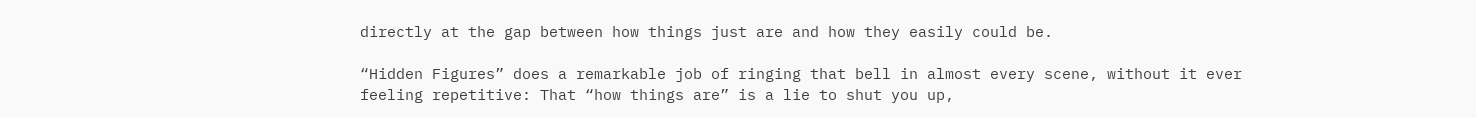directly at the gap between how things just are and how they easily could be.

“Hidden Figures” does a remarkable job of ringing that bell in almost every scene, without it ever feeling repetitive: That “how things are” is a lie to shut you up,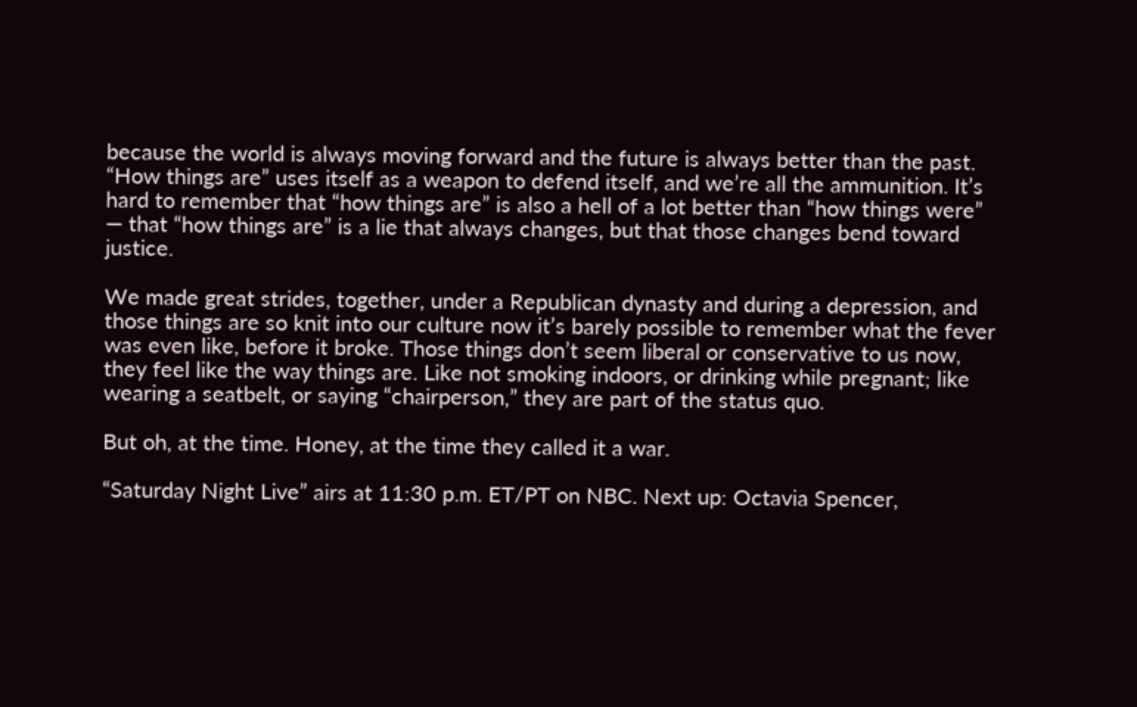because the world is always moving forward and the future is always better than the past. “How things are” uses itself as a weapon to defend itself, and we’re all the ammunition. It’s hard to remember that “how things are” is also a hell of a lot better than “how things were” — that “how things are” is a lie that always changes, but that those changes bend toward justice.

We made great strides, together, under a Republican dynasty and during a depression, and those things are so knit into our culture now it’s barely possible to remember what the fever was even like, before it broke. Those things don’t seem liberal or conservative to us now, they feel like the way things are. Like not smoking indoors, or drinking while pregnant; like wearing a seatbelt, or saying “chairperson,” they are part of the status quo.

But oh, at the time. Honey, at the time they called it a war.

“Saturday Night Live” airs at 11:30 p.m. ET/PT on NBC. Next up: Octavia Spencer,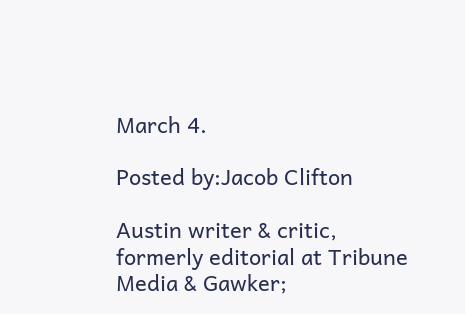March 4.

Posted by:Jacob Clifton

Austin writer & critic, formerly editorial at Tribune Media & Gawker;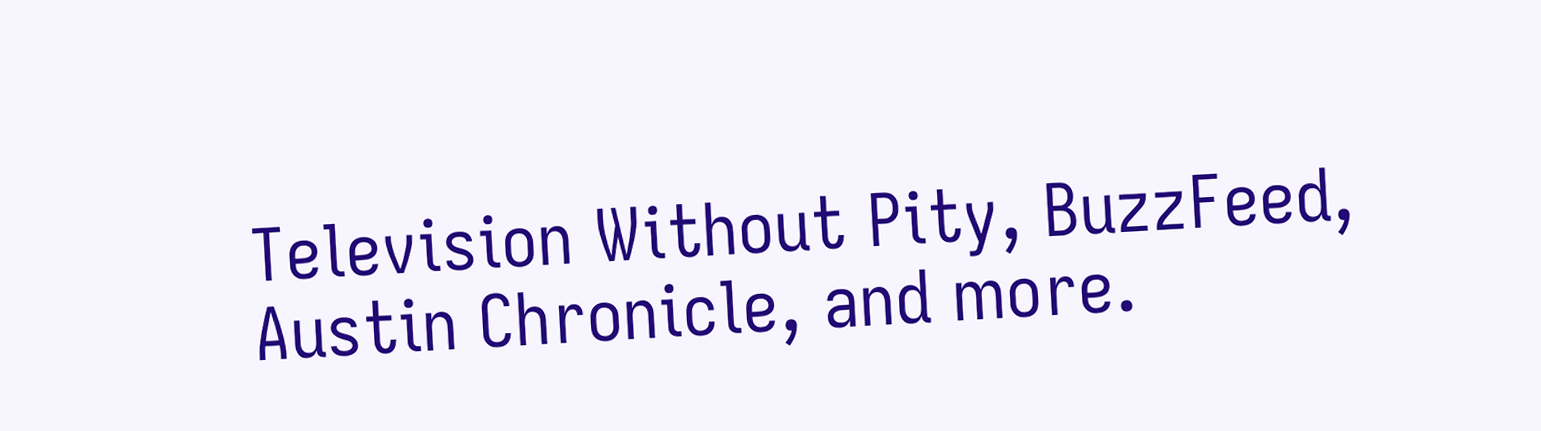Television Without Pity, BuzzFeed, Austin Chronicle, and more.